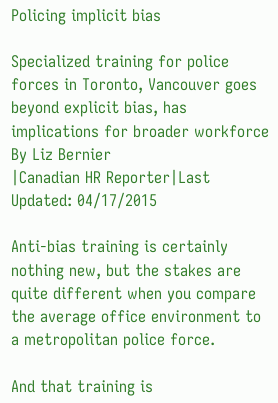Policing implicit bias

Specialized training for police forces in Toronto, Vancouver goes beyond explicit bias, has implications for broader workforce
By Liz Bernier
|Canadian HR Reporter|Last Updated: 04/17/2015

Anti-bias training is certainly nothing new, but the stakes are quite different when you compare the average office environment to a metropolitan police force.

And that training is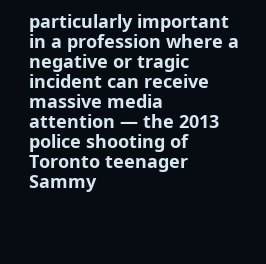particularly important in a profession where a negative or tragic incident can receive massive media attention — the 2013 police shooting of Toronto teenager Sammy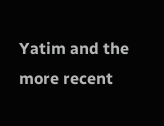Yatim and the more recent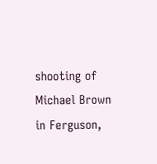shooting of Michael Brown in Ferguson,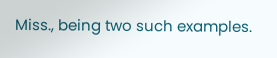Miss., being two such examples.